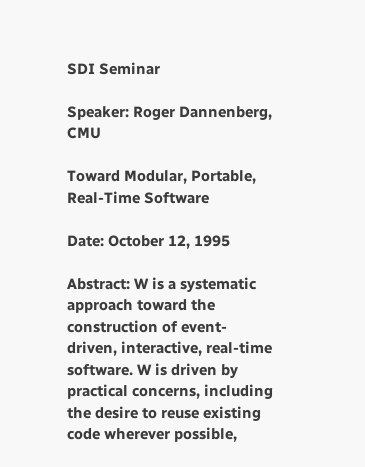SDI Seminar

Speaker: Roger Dannenberg, CMU

Toward Modular, Portable, Real-Time Software

Date: October 12, 1995

Abstract: W is a systematic approach toward the construction of event-driven, interactive, real-time software. W is driven by practical concerns, including the desire to reuse existing code wherever possible,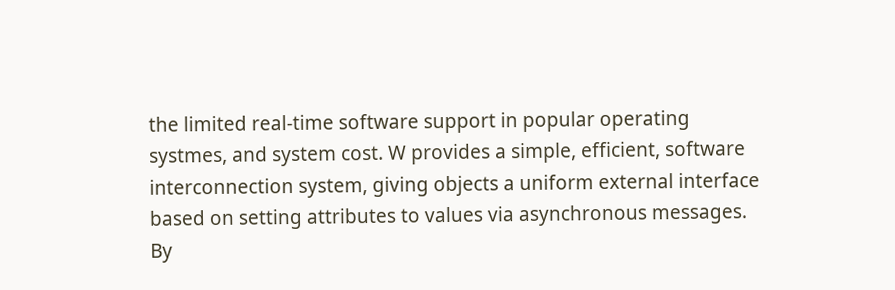the limited real-time software support in popular operating systmes, and system cost. W provides a simple, efficient, software interconnection system, giving objects a uniform external interface based on setting attributes to values via asynchronous messages. By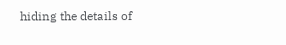hiding the details of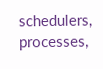schedulers, processes,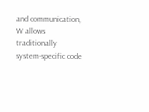and communication, W allows traditionally system-specific code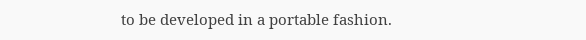to be developed in a portable fashion.